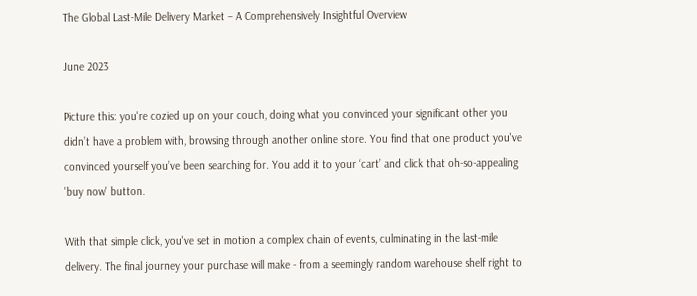The Global Last-Mile Delivery Market – A Comprehensively Insightful Overview

June 2023

Picture this: you're cozied up on your couch, doing what you convinced your significant other you didn’t have a problem with, browsing through another online store. You find that one product you've convinced yourself you’ve been searching for. You add it to your ‘cart’ and click that oh-so-appealing 'buy now' button.

With that simple click, you've set in motion a complex chain of events, culminating in the last-mile delivery. The final journey your purchase will make - from a seemingly random warehouse shelf right to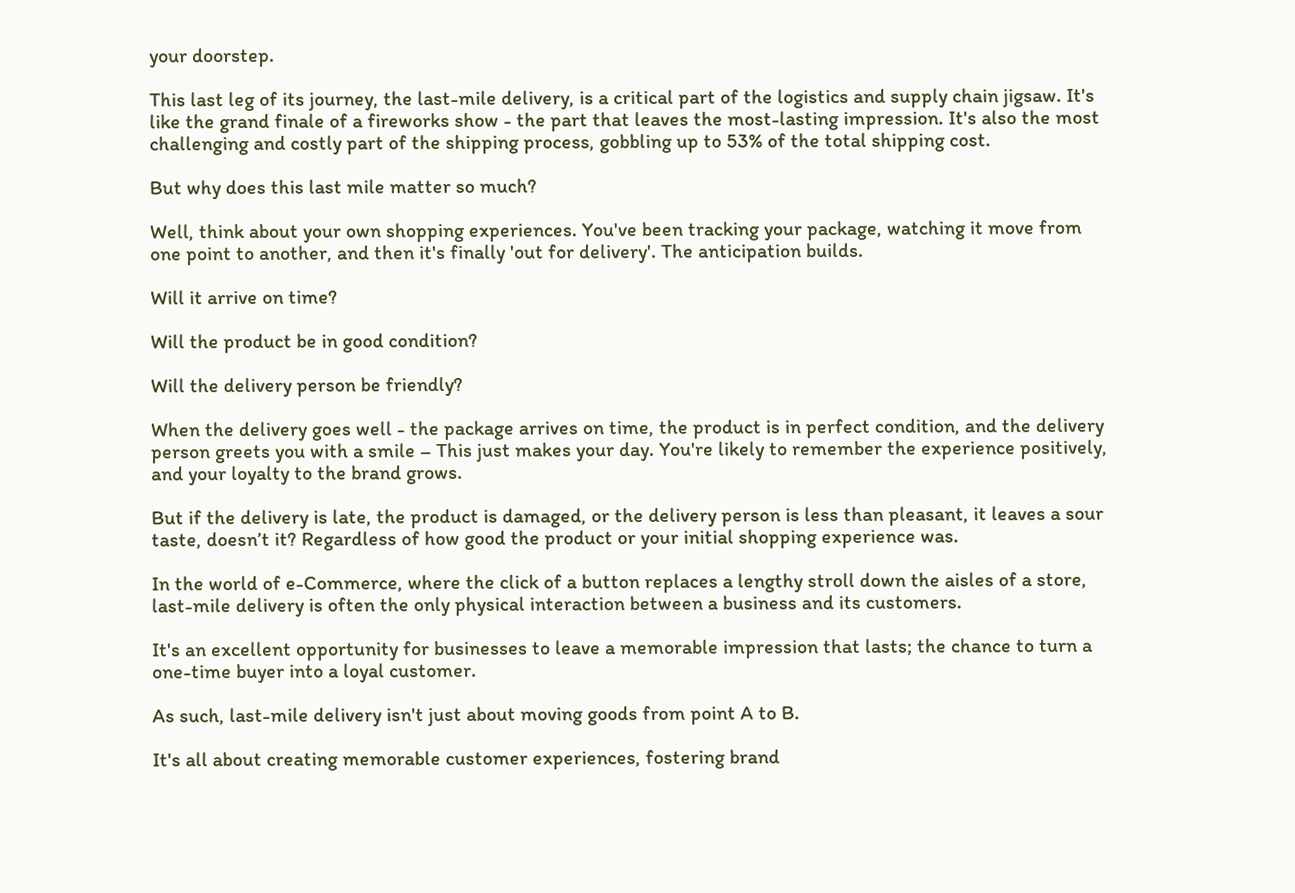your doorstep.

This last leg of its journey, the last-mile delivery, is a critical part of the logistics and supply chain jigsaw. It's like the grand finale of a fireworks show - the part that leaves the most-lasting impression. It's also the most challenging and costly part of the shipping process, gobbling up to 53% of the total shipping cost.

But why does this last mile matter so much?

Well, think about your own shopping experiences. You've been tracking your package, watching it move from one point to another, and then it's finally 'out for delivery'. The anticipation builds.

Will it arrive on time?

Will the product be in good condition?

Will the delivery person be friendly?

When the delivery goes well - the package arrives on time, the product is in perfect condition, and the delivery person greets you with a smile – This just makes your day. You're likely to remember the experience positively, and your loyalty to the brand grows.

But if the delivery is late, the product is damaged, or the delivery person is less than pleasant, it leaves a sour taste, doesn’t it? Regardless of how good the product or your initial shopping experience was.

In the world of e-Commerce, where the click of a button replaces a lengthy stroll down the aisles of a store, last-mile delivery is often the only physical interaction between a business and its customers.

It's an excellent opportunity for businesses to leave a memorable impression that lasts; the chance to turn a one-time buyer into a loyal customer.

As such, last-mile delivery isn't just about moving goods from point A to B.

It's all about creating memorable customer experiences, fostering brand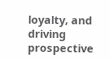loyalty, and driving prospective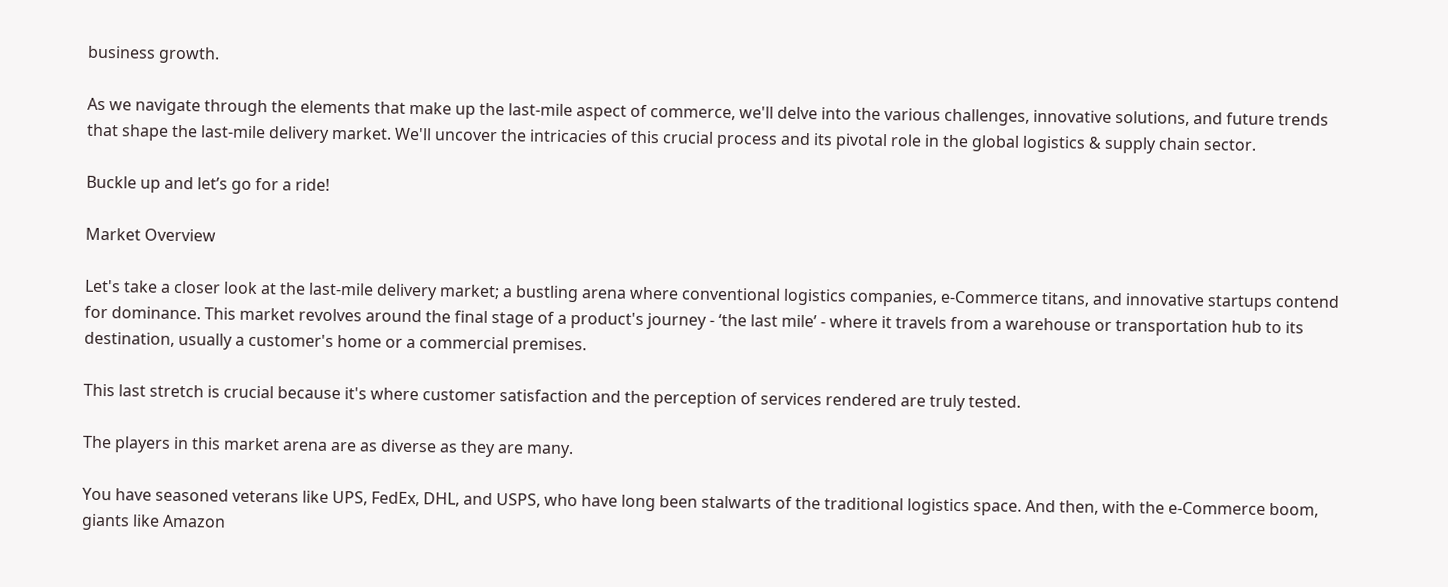business growth.

As we navigate through the elements that make up the last-mile aspect of commerce, we'll delve into the various challenges, innovative solutions, and future trends that shape the last-mile delivery market. We'll uncover the intricacies of this crucial process and its pivotal role in the global logistics & supply chain sector.

Buckle up and let’s go for a ride!

Market Overview

Let's take a closer look at the last-mile delivery market; a bustling arena where conventional logistics companies, e-Commerce titans, and innovative startups contend for dominance. This market revolves around the final stage of a product's journey - ‘the last mile’ - where it travels from a warehouse or transportation hub to its destination, usually a customer's home or a commercial premises.

This last stretch is crucial because it's where customer satisfaction and the perception of services rendered are truly tested.

The players in this market arena are as diverse as they are many.

You have seasoned veterans like UPS, FedEx, DHL, and USPS, who have long been stalwarts of the traditional logistics space. And then, with the e-Commerce boom, giants like Amazon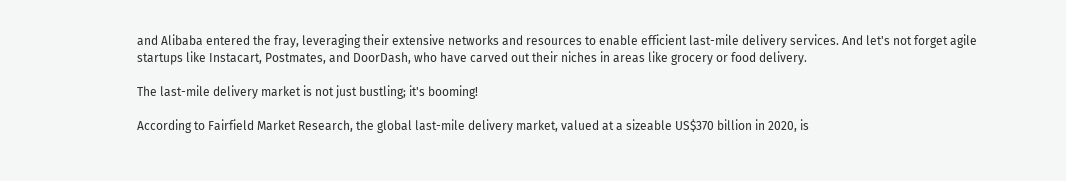and Alibaba entered the fray, leveraging their extensive networks and resources to enable efficient last-mile delivery services. And let's not forget agile startups like Instacart, Postmates, and DoorDash, who have carved out their niches in areas like grocery or food delivery.

The last-mile delivery market is not just bustling; it's booming!

According to Fairfield Market Research, the global last-mile delivery market, valued at a sizeable US$370 billion in 2020, is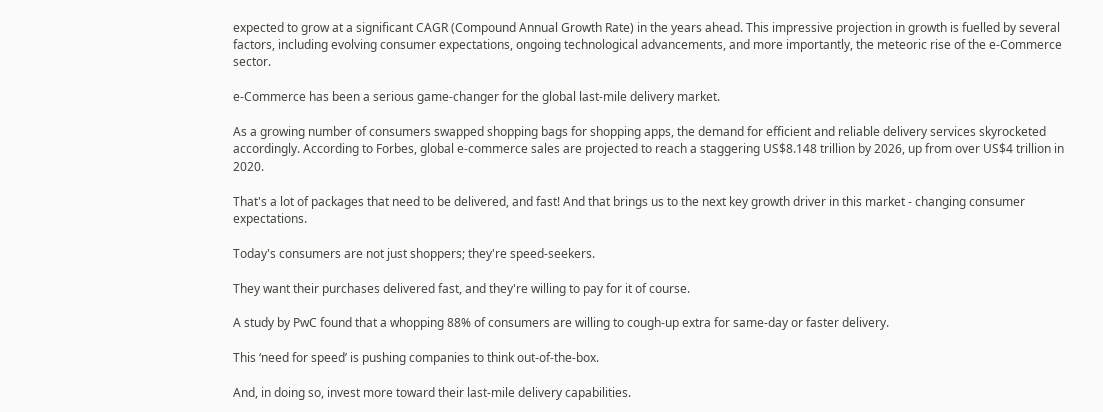expected to grow at a significant CAGR (Compound Annual Growth Rate) in the years ahead. This impressive projection in growth is fuelled by several factors, including evolving consumer expectations, ongoing technological advancements, and more importantly, the meteoric rise of the e-Commerce sector.

e-Commerce has been a serious game-changer for the global last-mile delivery market.

As a growing number of consumers swapped shopping bags for shopping apps, the demand for efficient and reliable delivery services skyrocketed accordingly. According to Forbes, global e-commerce sales are projected to reach a staggering US$8.148 trillion by 2026, up from over US$4 trillion in 2020.

That's a lot of packages that need to be delivered, and fast! And that brings us to the next key growth driver in this market - changing consumer expectations.

Today's consumers are not just shoppers; they're speed-seekers.

They want their purchases delivered fast, and they're willing to pay for it of course.

A study by PwC found that a whopping 88% of consumers are willing to cough-up extra for same-day or faster delivery.

This ‘need for speed’ is pushing companies to think out-of-the-box.

And, in doing so, invest more toward their last-mile delivery capabilities.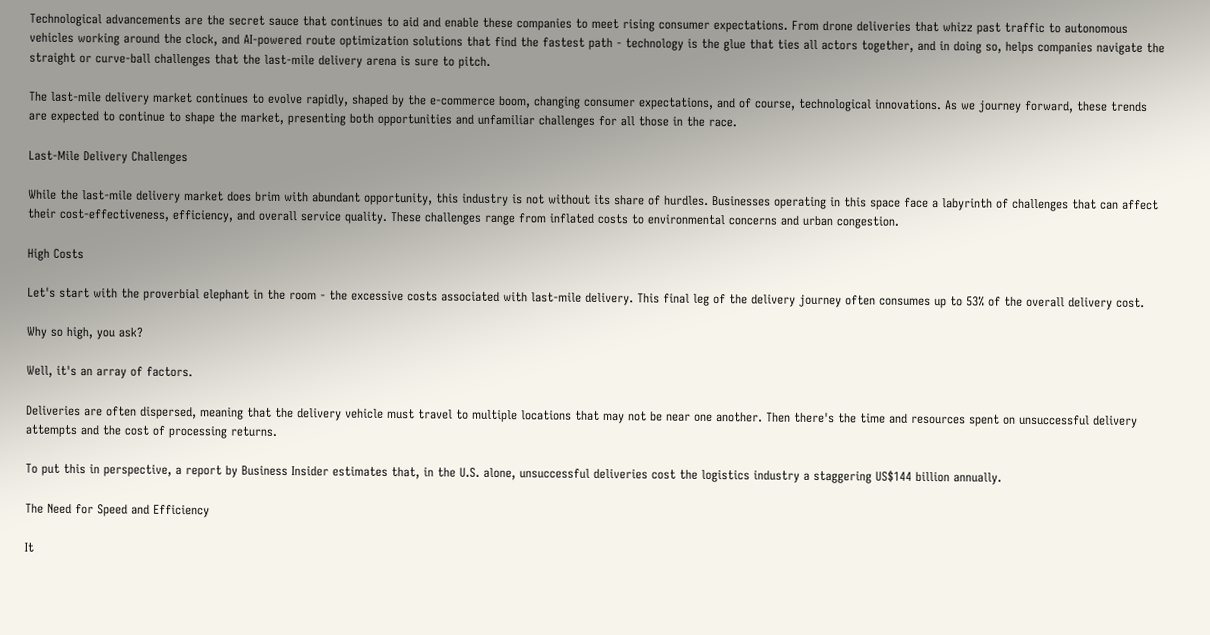Technological advancements are the secret sauce that continues to aid and enable these companies to meet rising consumer expectations. From drone deliveries that whizz past traffic to autonomous vehicles working around the clock, and AI-powered route optimization solutions that find the fastest path - technology is the glue that ties all actors together, and in doing so, helps companies navigate the straight or curve-ball challenges that the last-mile delivery arena is sure to pitch.

The last-mile delivery market continues to evolve rapidly, shaped by the e-commerce boom, changing consumer expectations, and of course, technological innovations. As we journey forward, these trends are expected to continue to shape the market, presenting both opportunities and unfamiliar challenges for all those in the race.

Last-Mile Delivery Challenges

While the last-mile delivery market does brim with abundant opportunity, this industry is not without its share of hurdles. Businesses operating in this space face a labyrinth of challenges that can affect their cost-effectiveness, efficiency, and overall service quality. These challenges range from inflated costs to environmental concerns and urban congestion.

High Costs

Let's start with the proverbial elephant in the room - the excessive costs associated with last-mile delivery. This final leg of the delivery journey often consumes up to 53% of the overall delivery cost.

Why so high, you ask?

Well, it's an array of factors.

Deliveries are often dispersed, meaning that the delivery vehicle must travel to multiple locations that may not be near one another. Then there's the time and resources spent on unsuccessful delivery attempts and the cost of processing returns.

To put this in perspective, a report by Business Insider estimates that, in the U.S. alone, unsuccessful deliveries cost the logistics industry a staggering US$144 billion annually.

The Need for Speed and Efficiency

It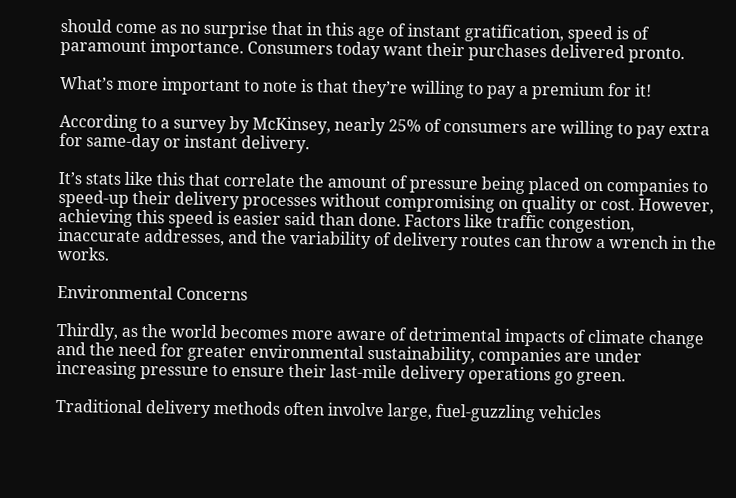should come as no surprise that in this age of instant gratification, speed is of paramount importance. Consumers today want their purchases delivered pronto.

What’s more important to note is that they’re willing to pay a premium for it!

According to a survey by McKinsey, nearly 25% of consumers are willing to pay extra for same-day or instant delivery.

It’s stats like this that correlate the amount of pressure being placed on companies to speed-up their delivery processes without compromising on quality or cost. However, achieving this speed is easier said than done. Factors like traffic congestion, inaccurate addresses, and the variability of delivery routes can throw a wrench in the works.

Environmental Concerns

Thirdly, as the world becomes more aware of detrimental impacts of climate change and the need for greater environmental sustainability, companies are under increasing pressure to ensure their last-mile delivery operations go green.

Traditional delivery methods often involve large, fuel-guzzling vehicles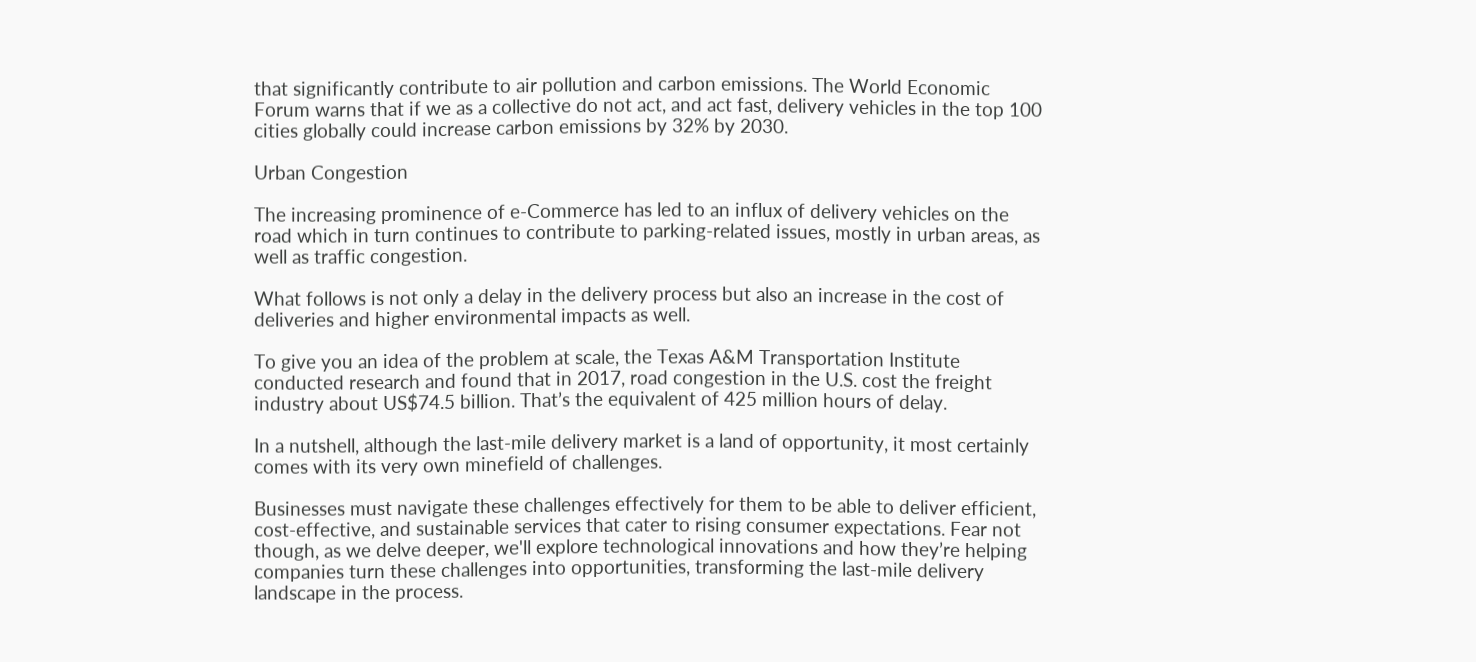that significantly contribute to air pollution and carbon emissions. The World Economic Forum warns that if we as a collective do not act, and act fast, delivery vehicles in the top 100 cities globally could increase carbon emissions by 32% by 2030.

Urban Congestion

The increasing prominence of e-Commerce has led to an influx of delivery vehicles on the road which in turn continues to contribute to parking-related issues, mostly in urban areas, as well as traffic congestion.

What follows is not only a delay in the delivery process but also an increase in the cost of deliveries and higher environmental impacts as well.

To give you an idea of the problem at scale, the Texas A&M Transportation Institute conducted research and found that in 2017, road congestion in the U.S. cost the freight industry about US$74.5 billion. That’s the equivalent of 425 million hours of delay.

In a nutshell, although the last-mile delivery market is a land of opportunity, it most certainly comes with its very own minefield of challenges.

Businesses must navigate these challenges effectively for them to be able to deliver efficient, cost-effective, and sustainable services that cater to rising consumer expectations. Fear not though, as we delve deeper, we'll explore technological innovations and how they’re helping companies turn these challenges into opportunities, transforming the last-mile delivery landscape in the process.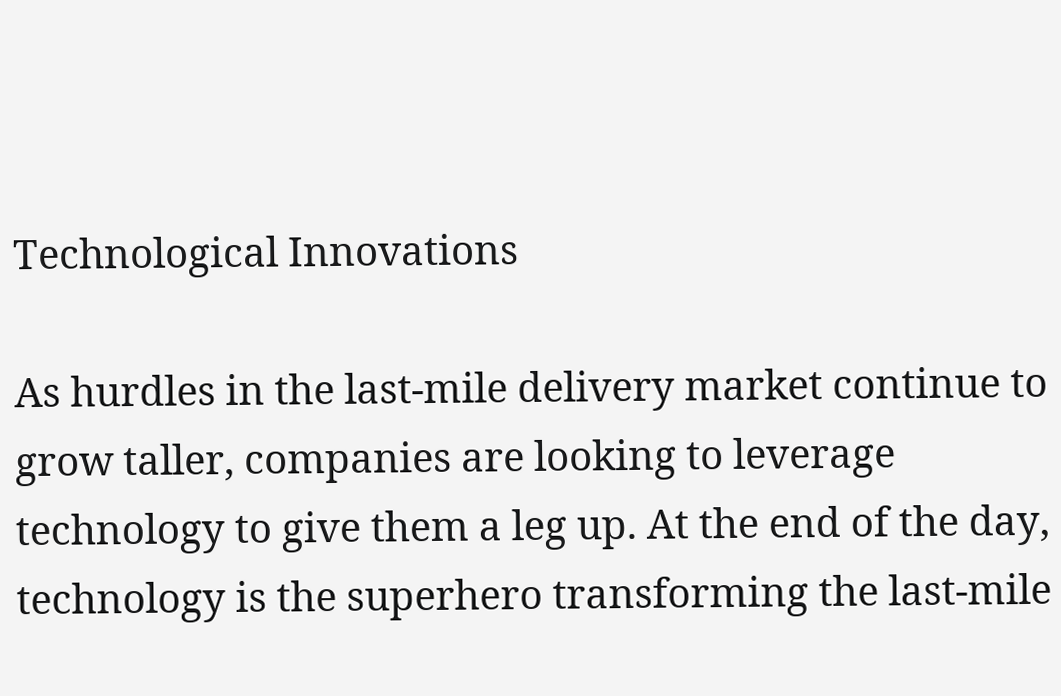Technological Innovations

As hurdles in the last-mile delivery market continue to grow taller, companies are looking to leverage technology to give them a leg up. At the end of the day, technology is the superhero transforming the last-mile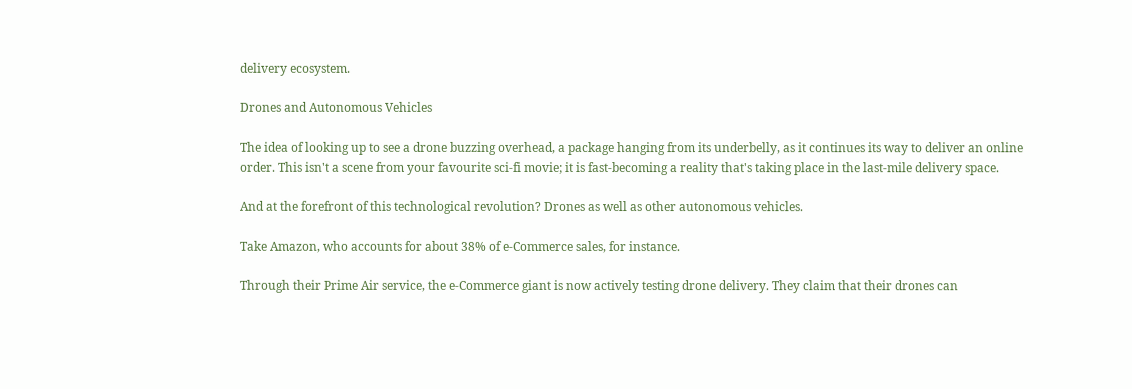delivery ecosystem.

Drones and Autonomous Vehicles

The idea of looking up to see a drone buzzing overhead, a package hanging from its underbelly, as it continues its way to deliver an online order. This isn't a scene from your favourite sci-fi movie; it is fast-becoming a reality that's taking place in the last-mile delivery space.

And at the forefront of this technological revolution? Drones as well as other autonomous vehicles.

Take Amazon, who accounts for about 38% of e-Commerce sales, for instance.

Through their Prime Air service, the e-Commerce giant is now actively testing drone delivery. They claim that their drones can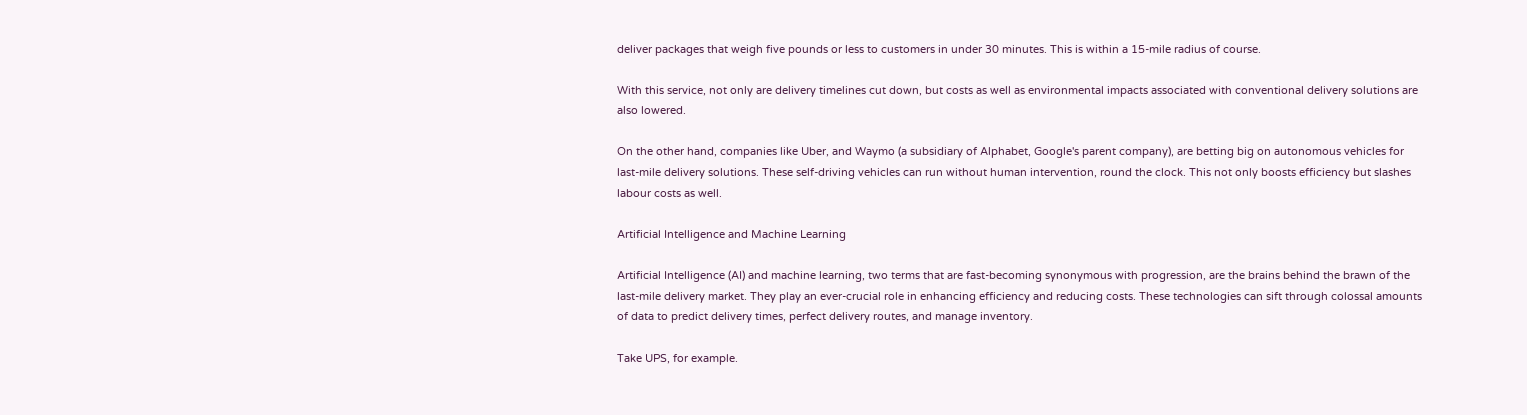deliver packages that weigh five pounds or less to customers in under 30 minutes. This is within a 15-mile radius of course.

With this service, not only are delivery timelines cut down, but costs as well as environmental impacts associated with conventional delivery solutions are also lowered.

On the other hand, companies like Uber, and Waymo (a subsidiary of Alphabet, Google's parent company), are betting big on autonomous vehicles for last-mile delivery solutions. These self-driving vehicles can run without human intervention, round the clock. This not only boosts efficiency but slashes labour costs as well.

Artificial Intelligence and Machine Learning

Artificial Intelligence (AI) and machine learning, two terms that are fast-becoming synonymous with progression, are the brains behind the brawn of the last-mile delivery market. They play an ever-crucial role in enhancing efficiency and reducing costs. These technologies can sift through colossal amounts of data to predict delivery times, perfect delivery routes, and manage inventory.

Take UPS, for example.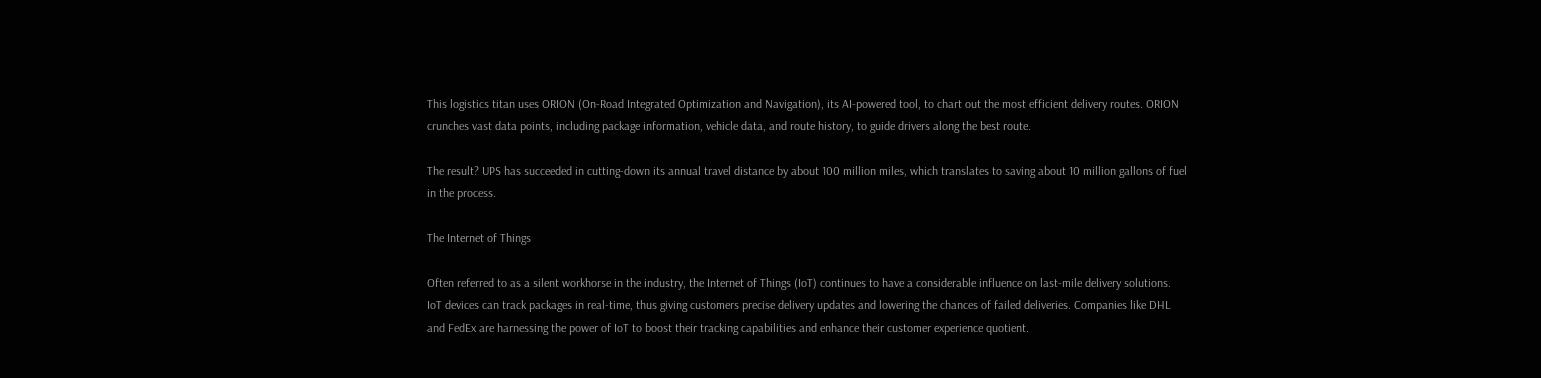This logistics titan uses ORION (On-Road Integrated Optimization and Navigation), its AI-powered tool, to chart out the most efficient delivery routes. ORION crunches vast data points, including package information, vehicle data, and route history, to guide drivers along the best route.

The result? UPS has succeeded in cutting-down its annual travel distance by about 100 million miles, which translates to saving about 10 million gallons of fuel in the process.

The Internet of Things

Often referred to as a silent workhorse in the industry, the Internet of Things (IoT) continues to have a considerable influence on last-mile delivery solutions. IoT devices can track packages in real-time, thus giving customers precise delivery updates and lowering the chances of failed deliveries. Companies like DHL and FedEx are harnessing the power of IoT to boost their tracking capabilities and enhance their customer experience quotient.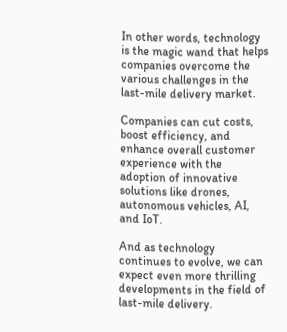In other words, technology is the magic wand that helps companies overcome the various challenges in the last-mile delivery market.

Companies can cut costs, boost efficiency, and enhance overall customer experience with the adoption of innovative solutions like drones, autonomous vehicles, AI, and IoT.

And as technology continues to evolve, we can expect even more thrilling developments in the field of last-mile delivery.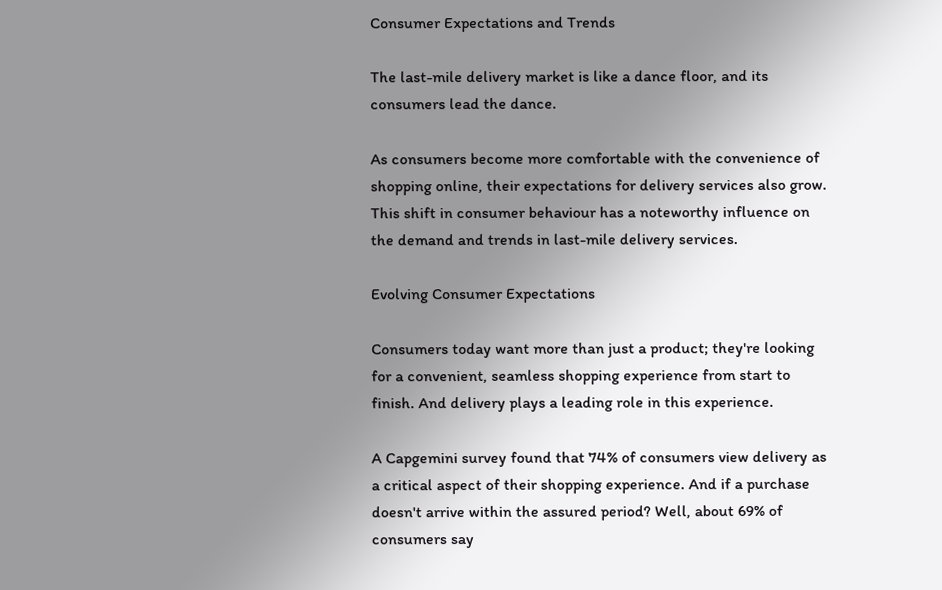Consumer Expectations and Trends

The last-mile delivery market is like a dance floor, and its consumers lead the dance.

As consumers become more comfortable with the convenience of shopping online, their expectations for delivery services also grow. This shift in consumer behaviour has a noteworthy influence on the demand and trends in last-mile delivery services.

Evolving Consumer Expectations

Consumers today want more than just a product; they're looking for a convenient, seamless shopping experience from start to finish. And delivery plays a leading role in this experience.

A Capgemini survey found that 74% of consumers view delivery as a critical aspect of their shopping experience. And if a purchase doesn't arrive within the assured period? Well, about 69% of consumers say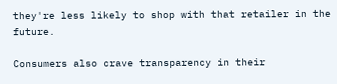they're less likely to shop with that retailer in the future.

Consumers also crave transparency in their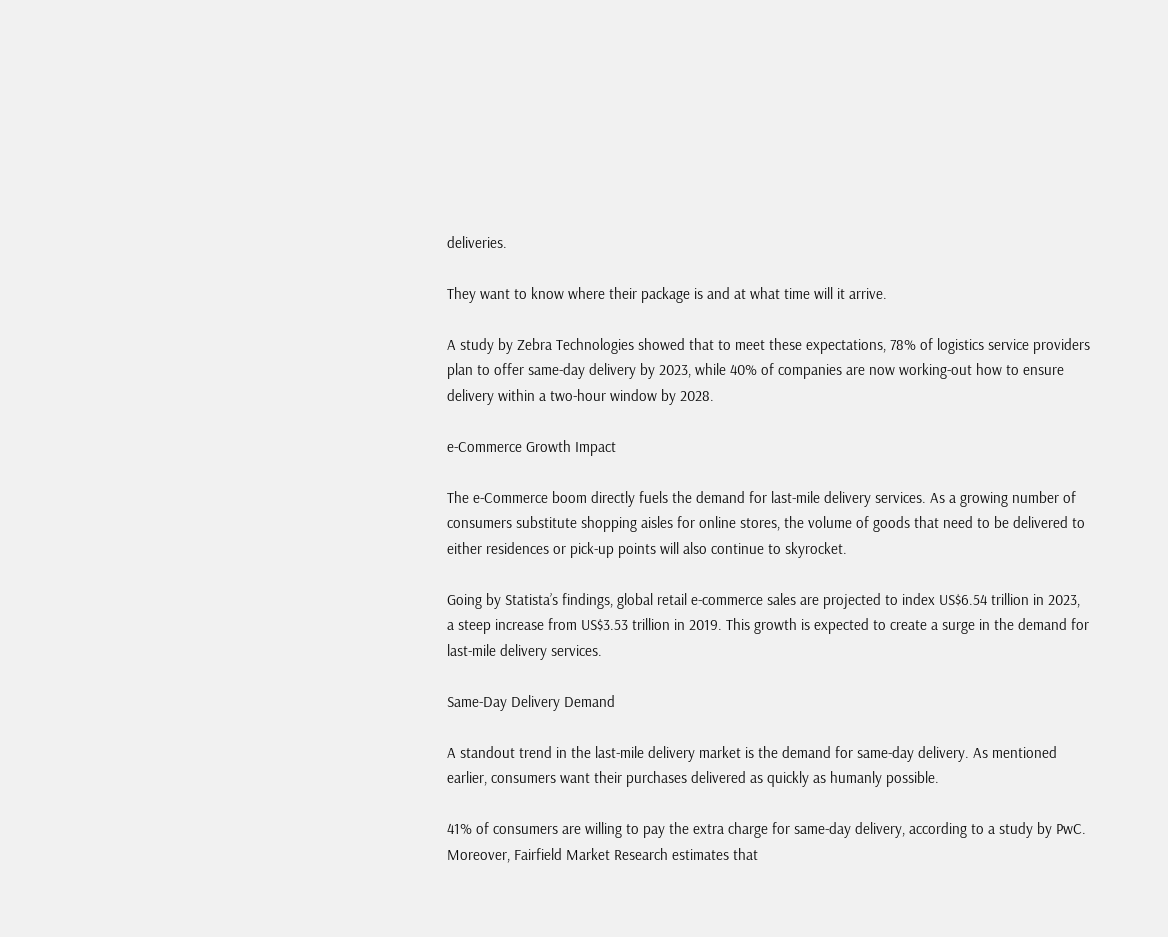deliveries.

They want to know where their package is and at what time will it arrive.

A study by Zebra Technologies showed that to meet these expectations, 78% of logistics service providers plan to offer same-day delivery by 2023, while 40% of companies are now working-out how to ensure delivery within a two-hour window by 2028.

e-Commerce Growth Impact

The e-Commerce boom directly fuels the demand for last-mile delivery services. As a growing number of consumers substitute shopping aisles for online stores, the volume of goods that need to be delivered to either residences or pick-up points will also continue to skyrocket.

Going by Statista’s findings, global retail e-commerce sales are projected to index US$6.54 trillion in 2023, a steep increase from US$3.53 trillion in 2019. This growth is expected to create a surge in the demand for last-mile delivery services.

Same-Day Delivery Demand

A standout trend in the last-mile delivery market is the demand for same-day delivery. As mentioned earlier, consumers want their purchases delivered as quickly as humanly possible.

41% of consumers are willing to pay the extra charge for same-day delivery, according to a study by PwC. Moreover, Fairfield Market Research estimates that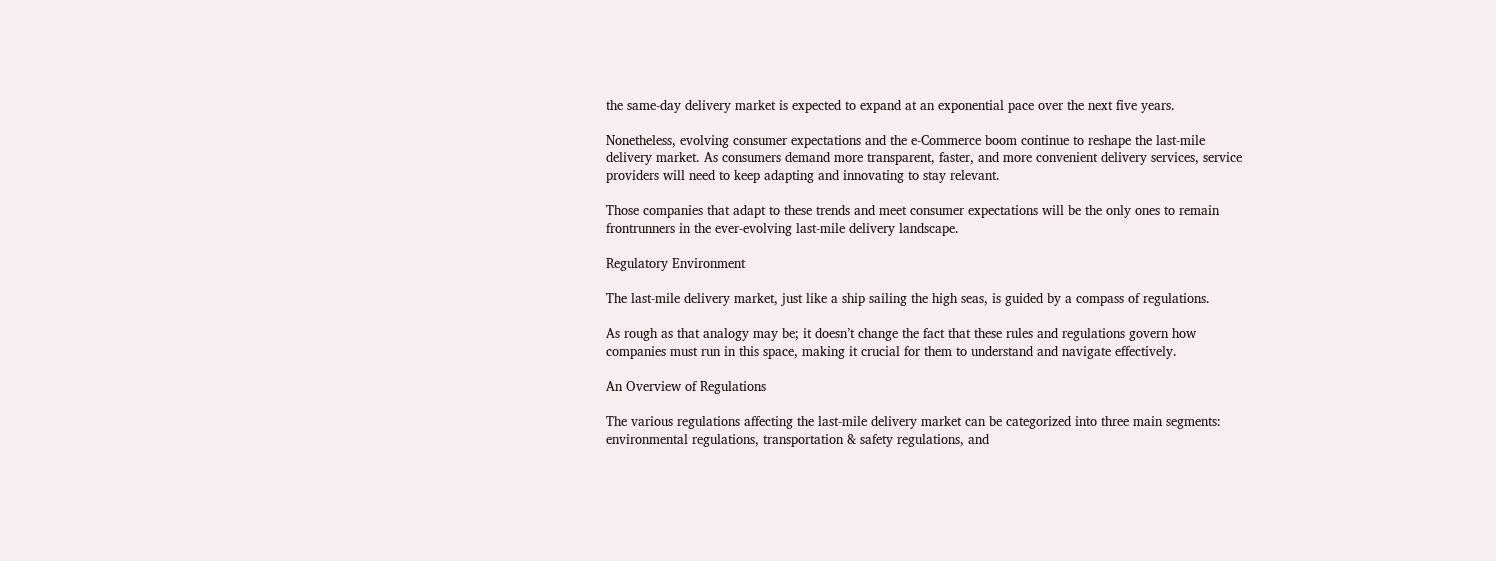the same-day delivery market is expected to expand at an exponential pace over the next five years.

Nonetheless, evolving consumer expectations and the e-Commerce boom continue to reshape the last-mile delivery market. As consumers demand more transparent, faster, and more convenient delivery services, service providers will need to keep adapting and innovating to stay relevant.

Those companies that adapt to these trends and meet consumer expectations will be the only ones to remain frontrunners in the ever-evolving last-mile delivery landscape.

Regulatory Environment

The last-mile delivery market, just like a ship sailing the high seas, is guided by a compass of regulations.

As rough as that analogy may be; it doesn’t change the fact that these rules and regulations govern how companies must run in this space, making it crucial for them to understand and navigate effectively.

An Overview of Regulations

The various regulations affecting the last-mile delivery market can be categorized into three main segments: environmental regulations, transportation & safety regulations, and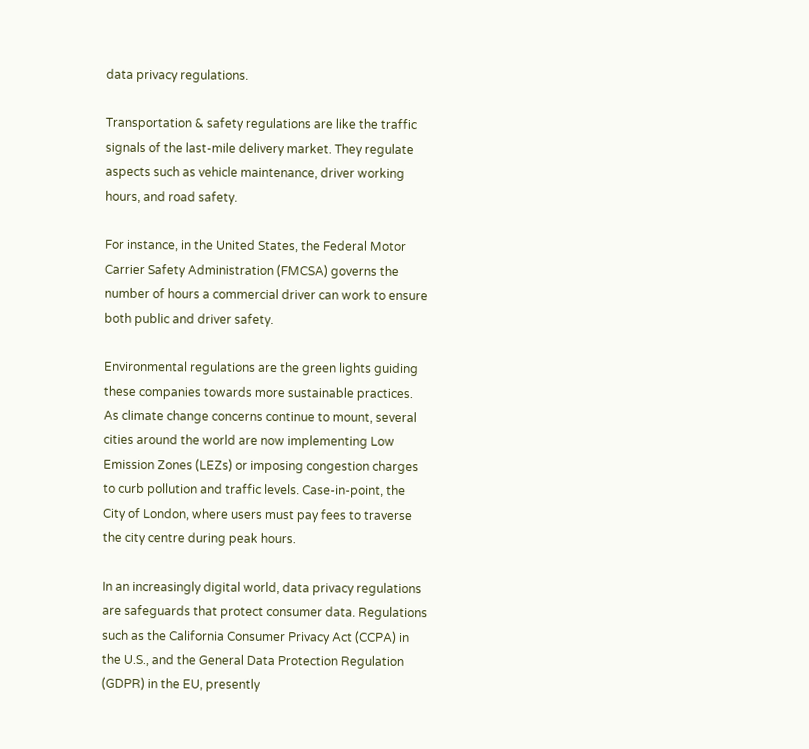data privacy regulations.

Transportation & safety regulations are like the traffic signals of the last-mile delivery market. They regulate aspects such as vehicle maintenance, driver working hours, and road safety.

For instance, in the United States, the Federal Motor Carrier Safety Administration (FMCSA) governs the number of hours a commercial driver can work to ensure both public and driver safety.

Environmental regulations are the green lights guiding these companies towards more sustainable practices. As climate change concerns continue to mount, several cities around the world are now implementing Low Emission Zones (LEZs) or imposing congestion charges to curb pollution and traffic levels. Case-in-point, the City of London, where users must pay fees to traverse the city centre during peak hours.

In an increasingly digital world, data privacy regulations are safeguards that protect consumer data. Regulations such as the California Consumer Privacy Act (CCPA) in the U.S., and the General Data Protection Regulation (GDPR) in the EU, presently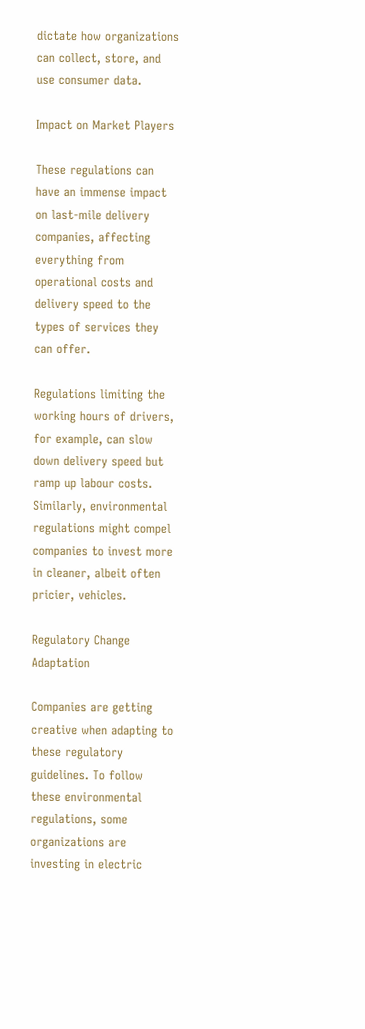dictate how organizations can collect, store, and use consumer data.

Impact on Market Players

These regulations can have an immense impact on last-mile delivery companies, affecting everything from operational costs and delivery speed to the types of services they can offer.

Regulations limiting the working hours of drivers, for example, can slow down delivery speed but ramp up labour costs. Similarly, environmental regulations might compel companies to invest more in cleaner, albeit often pricier, vehicles.

Regulatory Change Adaptation

Companies are getting creative when adapting to these regulatory guidelines. To follow these environmental regulations, some organizations are investing in electric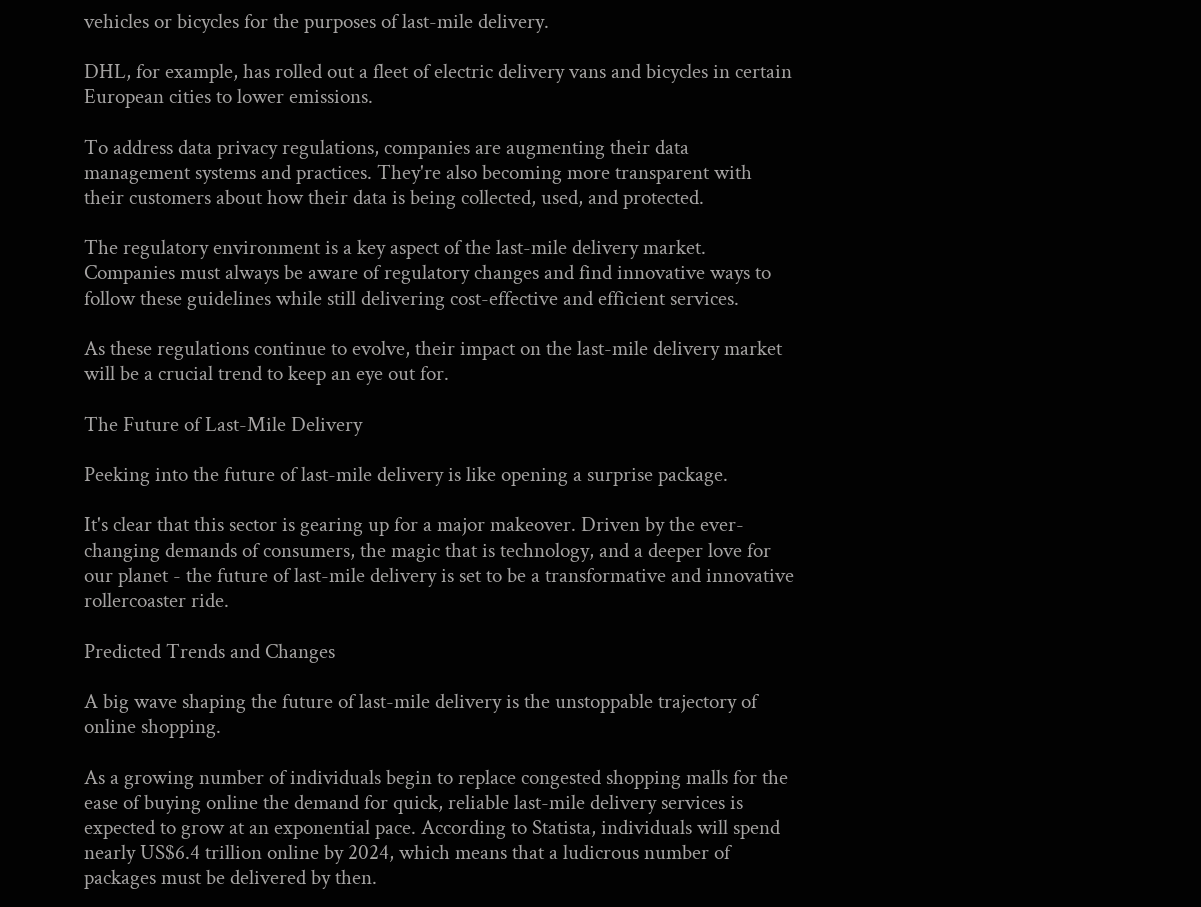vehicles or bicycles for the purposes of last-mile delivery.

DHL, for example, has rolled out a fleet of electric delivery vans and bicycles in certain European cities to lower emissions.

To address data privacy regulations, companies are augmenting their data management systems and practices. They're also becoming more transparent with their customers about how their data is being collected, used, and protected.

The regulatory environment is a key aspect of the last-mile delivery market. Companies must always be aware of regulatory changes and find innovative ways to follow these guidelines while still delivering cost-effective and efficient services.

As these regulations continue to evolve, their impact on the last-mile delivery market will be a crucial trend to keep an eye out for.

The Future of Last-Mile Delivery

Peeking into the future of last-mile delivery is like opening a surprise package.

It's clear that this sector is gearing up for a major makeover. Driven by the ever-changing demands of consumers, the magic that is technology, and a deeper love for our planet - the future of last-mile delivery is set to be a transformative and innovative rollercoaster ride.

Predicted Trends and Changes

A big wave shaping the future of last-mile delivery is the unstoppable trajectory of online shopping.

As a growing number of individuals begin to replace congested shopping malls for the ease of buying online the demand for quick, reliable last-mile delivery services is expected to grow at an exponential pace. According to Statista, individuals will spend nearly US$6.4 trillion online by 2024, which means that a ludicrous number of packages must be delivered by then.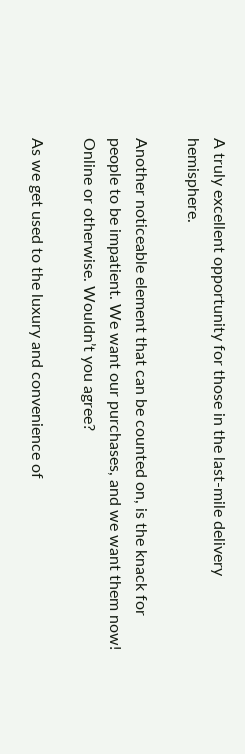A truly excellent opportunity for those in the last-mile delivery hemisphere.

Another noticeable element that can be counted on, is the knack for people to be impatient. We want our purchases, and we want them now! Online or otherwise. Wouldn’t you agree?

As we get used to the luxury and convenience of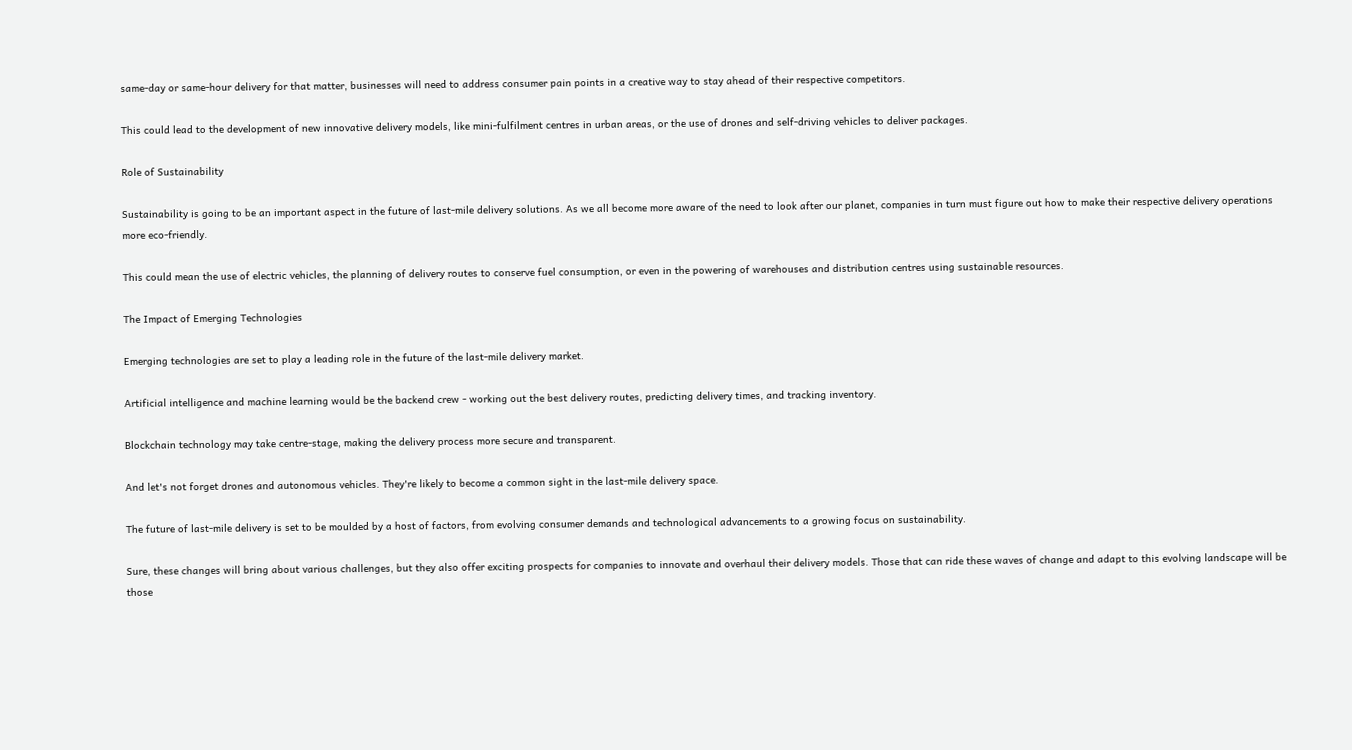same-day or same-hour delivery for that matter, businesses will need to address consumer pain points in a creative way to stay ahead of their respective competitors.

This could lead to the development of new innovative delivery models, like mini-fulfilment centres in urban areas, or the use of drones and self-driving vehicles to deliver packages.

Role of Sustainability

Sustainability is going to be an important aspect in the future of last-mile delivery solutions. As we all become more aware of the need to look after our planet, companies in turn must figure out how to make their respective delivery operations more eco-friendly.

This could mean the use of electric vehicles, the planning of delivery routes to conserve fuel consumption, or even in the powering of warehouses and distribution centres using sustainable resources.

The Impact of Emerging Technologies

Emerging technologies are set to play a leading role in the future of the last-mile delivery market.

Artificial intelligence and machine learning would be the backend crew - working out the best delivery routes, predicting delivery times, and tracking inventory.

Blockchain technology may take centre-stage, making the delivery process more secure and transparent.

And let's not forget drones and autonomous vehicles. They're likely to become a common sight in the last-mile delivery space.

The future of last-mile delivery is set to be moulded by a host of factors, from evolving consumer demands and technological advancements to a growing focus on sustainability.

Sure, these changes will bring about various challenges, but they also offer exciting prospects for companies to innovate and overhaul their delivery models. Those that can ride these waves of change and adapt to this evolving landscape will be those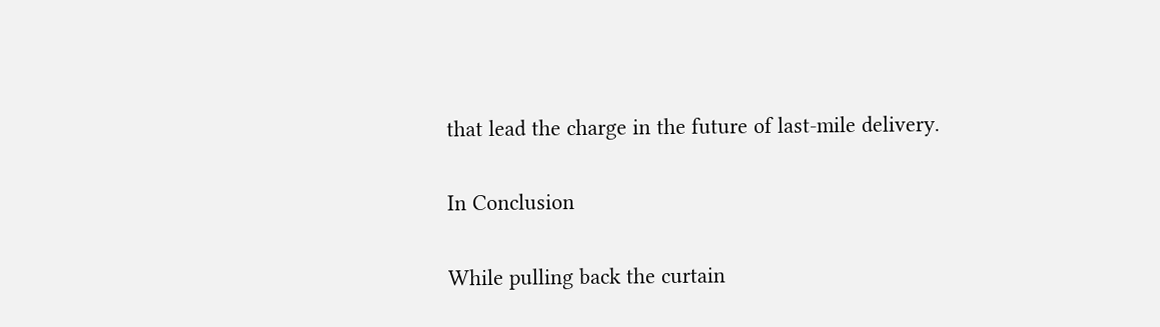that lead the charge in the future of last-mile delivery.

In Conclusion

While pulling back the curtain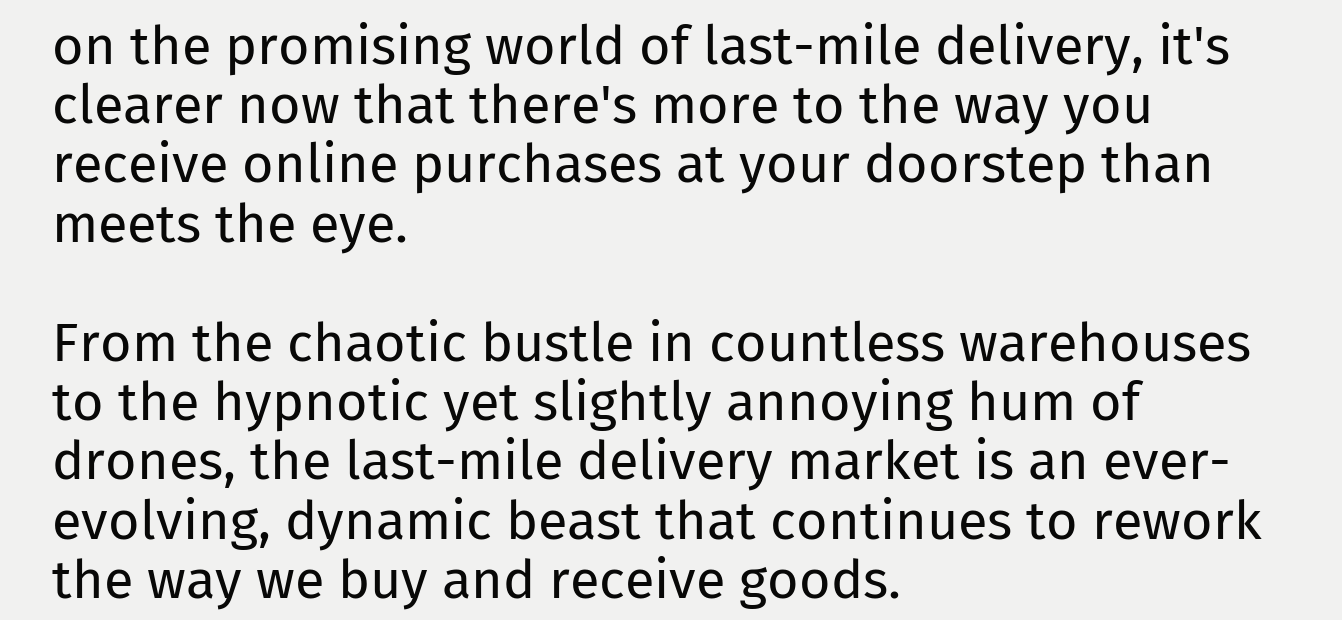on the promising world of last-mile delivery, it's clearer now that there's more to the way you receive online purchases at your doorstep than meets the eye.

From the chaotic bustle in countless warehouses to the hypnotic yet slightly annoying hum of drones, the last-mile delivery market is an ever-evolving, dynamic beast that continues to rework the way we buy and receive goods.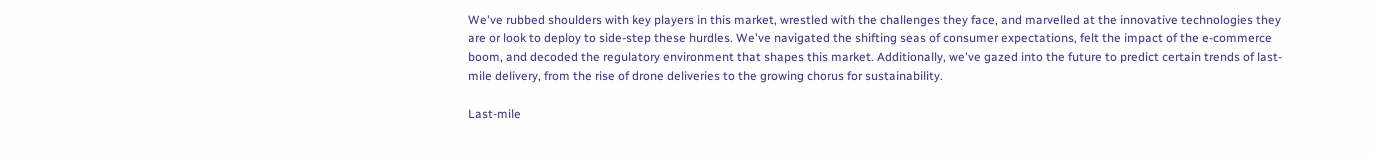We've rubbed shoulders with key players in this market, wrestled with the challenges they face, and marvelled at the innovative technologies they are or look to deploy to side-step these hurdles. We've navigated the shifting seas of consumer expectations, felt the impact of the e-commerce boom, and decoded the regulatory environment that shapes this market. Additionally, we've gazed into the future to predict certain trends of last-mile delivery, from the rise of drone deliveries to the growing chorus for sustainability.

Last-mile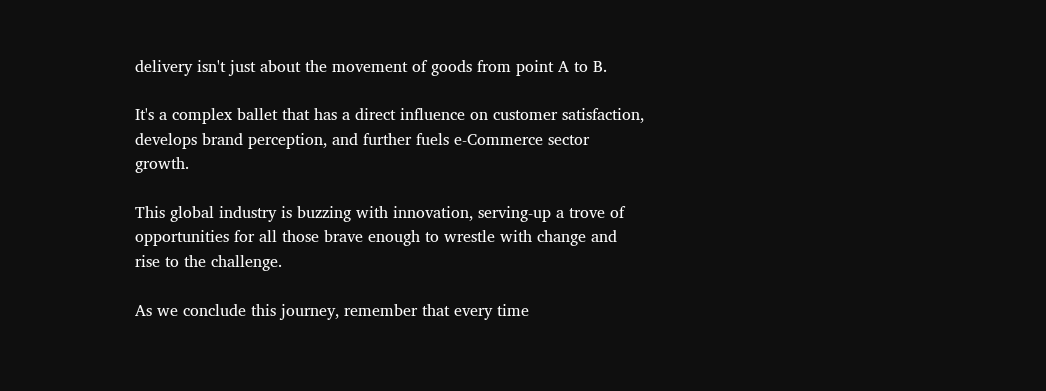delivery isn't just about the movement of goods from point A to B.

It's a complex ballet that has a direct influence on customer satisfaction, develops brand perception, and further fuels e-Commerce sector growth.

This global industry is buzzing with innovation, serving-up a trove of opportunities for all those brave enough to wrestle with change and rise to the challenge.

As we conclude this journey, remember that every time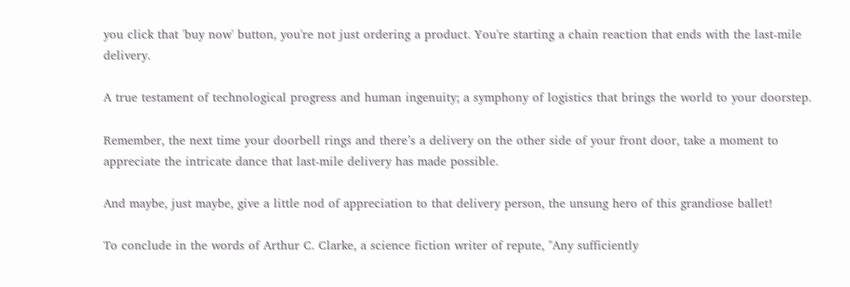you click that 'buy now' button, you're not just ordering a product. You're starting a chain reaction that ends with the last-mile delivery.

A true testament of technological progress and human ingenuity; a symphony of logistics that brings the world to your doorstep.

Remember, the next time your doorbell rings and there’s a delivery on the other side of your front door, take a moment to appreciate the intricate dance that last-mile delivery has made possible.

And maybe, just maybe, give a little nod of appreciation to that delivery person, the unsung hero of this grandiose ballet!

To conclude in the words of Arthur C. Clarke, a science fiction writer of repute, "Any sufficiently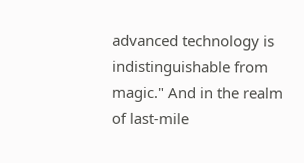advanced technology is indistinguishable from magic." And in the realm of last-mile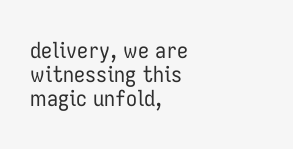delivery, we are witnessing this magic unfold,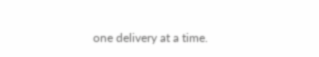one delivery at a time.